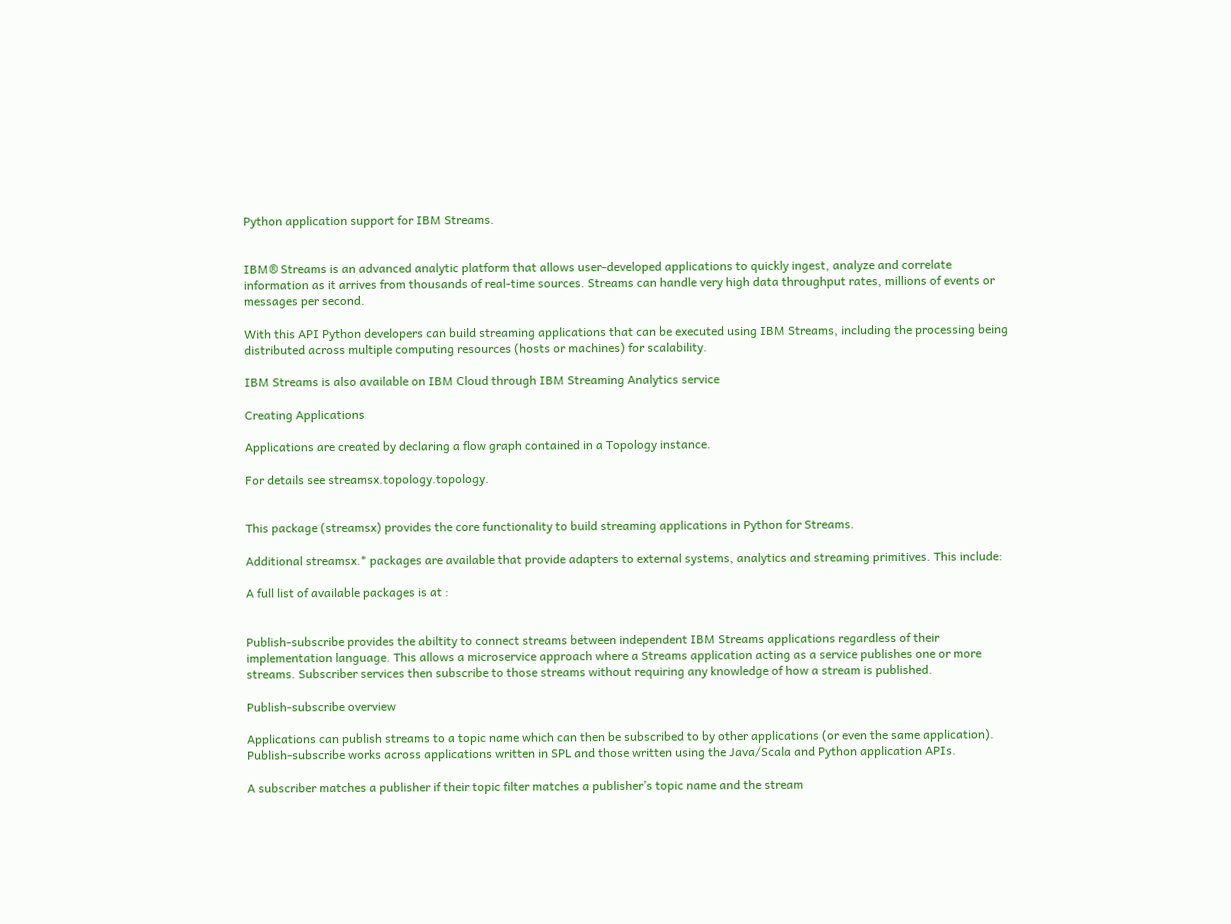Python application support for IBM Streams.


IBM® Streams is an advanced analytic platform that allows user-developed applications to quickly ingest, analyze and correlate information as it arrives from thousands of real-time sources. Streams can handle very high data throughput rates, millions of events or messages per second.

With this API Python developers can build streaming applications that can be executed using IBM Streams, including the processing being distributed across multiple computing resources (hosts or machines) for scalability.

IBM Streams is also available on IBM Cloud through IBM Streaming Analytics service

Creating Applications

Applications are created by declaring a flow graph contained in a Topology instance.

For details see streamsx.topology.topology.


This package (streamsx) provides the core functionality to build streaming applications in Python for Streams.

Additional streamsx.* packages are available that provide adapters to external systems, analytics and streaming primitives. This include:

A full list of available packages is at :


Publish-subscribe provides the abiltity to connect streams between independent IBM Streams applications regardless of their implementation language. This allows a microservice approach where a Streams application acting as a service publishes one or more streams. Subscriber services then subscribe to those streams without requiring any knowledge of how a stream is published.

Publish-subscribe overview

Applications can publish streams to a topic name which can then be subscribed to by other applications (or even the same application). Publish-subscribe works across applications written in SPL and those written using the Java/Scala and Python application APIs.

A subscriber matches a publisher if their topic filter matches a publisher’s topic name and the stream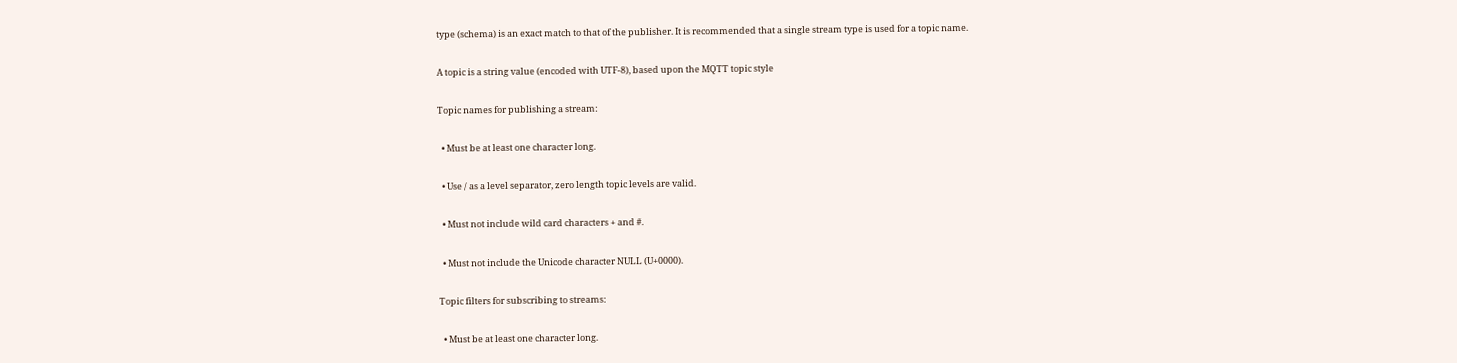type (schema) is an exact match to that of the publisher. It is recommended that a single stream type is used for a topic name.

A topic is a string value (encoded with UTF-8), based upon the MQTT topic style

Topic names for publishing a stream:

  • Must be at least one character long.

  • Use / as a level separator, zero length topic levels are valid.

  • Must not include wild card characters + and #.

  • Must not include the Unicode character NULL (U+0000).

Topic filters for subscribing to streams:

  • Must be at least one character long.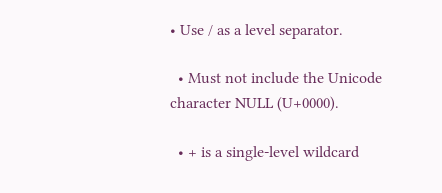• Use / as a level separator.

  • Must not include the Unicode character NULL (U+0000).

  • + is a single-level wildcard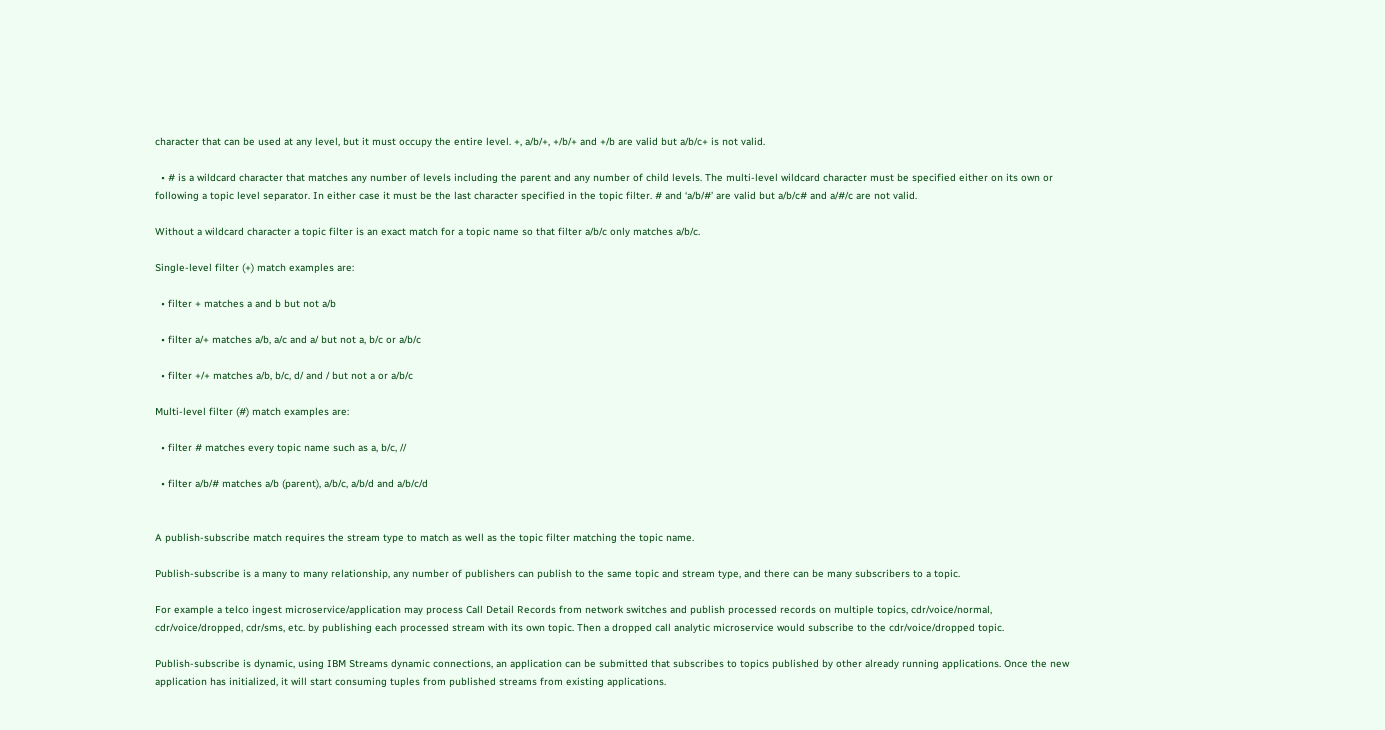character that can be used at any level, but it must occupy the entire level. +, a/b/+, +/b/+ and +/b are valid but a/b/c+ is not valid.

  • # is a wildcard character that matches any number of levels including the parent and any number of child levels. The multi-level wildcard character must be specified either on its own or following a topic level separator. In either case it must be the last character specified in the topic filter. # and ‘a/b/#’ are valid but a/b/c# and a/#/c are not valid.

Without a wildcard character a topic filter is an exact match for a topic name so that filter a/b/c only matches a/b/c.

Single-level filter (+) match examples are:

  • filter + matches a and b but not a/b

  • filter a/+ matches a/b, a/c and a/ but not a, b/c or a/b/c

  • filter +/+ matches a/b, b/c, d/ and / but not a or a/b/c

Multi-level filter (#) match examples are:

  • filter # matches every topic name such as a, b/c, //

  • filter a/b/# matches a/b (parent), a/b/c, a/b/d and a/b/c/d


A publish-subscribe match requires the stream type to match as well as the topic filter matching the topic name.

Publish-subscribe is a many to many relationship, any number of publishers can publish to the same topic and stream type, and there can be many subscribers to a topic.

For example a telco ingest microservice/application may process Call Detail Records from network switches and publish processed records on multiple topics, cdr/voice/normal, cdr/voice/dropped, cdr/sms, etc. by publishing each processed stream with its own topic. Then a dropped call analytic microservice would subscribe to the cdr/voice/dropped topic.

Publish-subscribe is dynamic, using IBM Streams dynamic connections, an application can be submitted that subscribes to topics published by other already running applications. Once the new application has initialized, it will start consuming tuples from published streams from existing applications.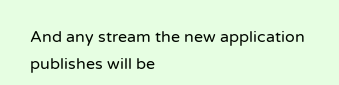And any stream the new application publishes will be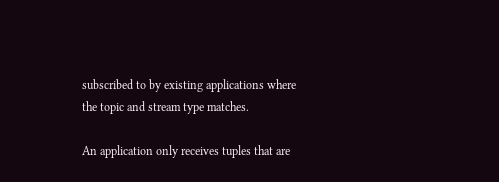subscribed to by existing applications where the topic and stream type matches.

An application only receives tuples that are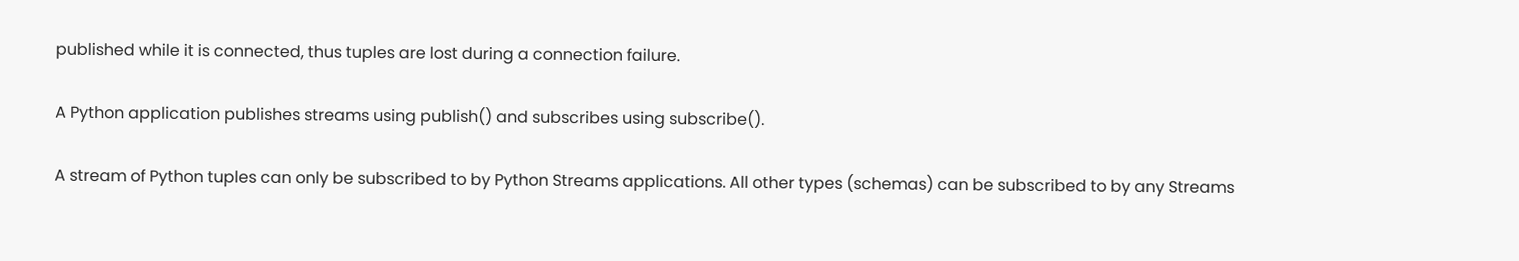published while it is connected, thus tuples are lost during a connection failure.

A Python application publishes streams using publish() and subscribes using subscribe().

A stream of Python tuples can only be subscribed to by Python Streams applications. All other types (schemas) can be subscribed to by any Streams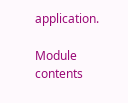application.

Module contents